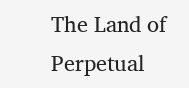The Land of Perpetual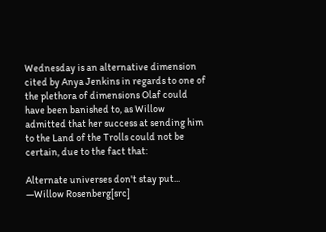Wednesday is an alternative dimension cited by Anya Jenkins in regards to one of the plethora of dimensions Olaf could have been banished to, as Willow admitted that her success at sending him to the Land of the Trolls could not be certain, due to the fact that:

Alternate universes don't stay put...
―Willow Rosenberg[src]